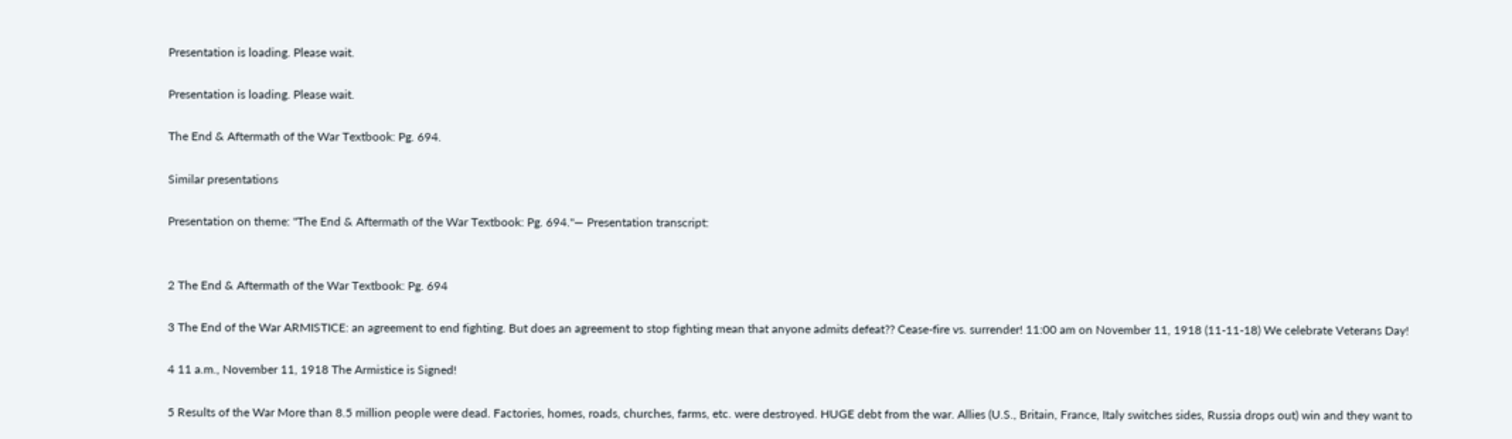Presentation is loading. Please wait.

Presentation is loading. Please wait.

The End & Aftermath of the War Textbook: Pg. 694.

Similar presentations

Presentation on theme: "The End & Aftermath of the War Textbook: Pg. 694."— Presentation transcript:


2 The End & Aftermath of the War Textbook: Pg. 694

3 The End of the War ARMISTICE: an agreement to end fighting. But does an agreement to stop fighting mean that anyone admits defeat?? Cease-fire vs. surrender! 11:00 am on November 11, 1918 (11-11-18) We celebrate Veterans Day!

4 11 a.m., November 11, 1918 The Armistice is Signed!

5 Results of the War More than 8.5 million people were dead. Factories, homes, roads, churches, farms, etc. were destroyed. HUGE debt from the war. Allies (U.S., Britain, France, Italy switches sides, Russia drops out) win and they want to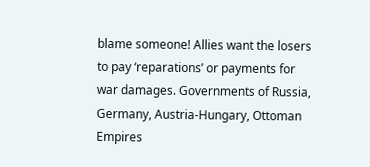blame someone! Allies want the losers to pay ‘reparations’ or payments for war damages. Governments of Russia, Germany, Austria-Hungary, Ottoman Empires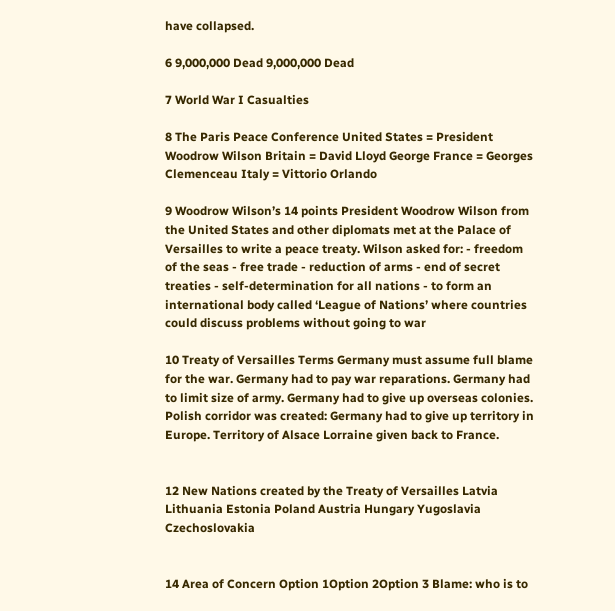have collapsed.

6 9,000,000 Dead 9,000,000 Dead

7 World War I Casualties

8 The Paris Peace Conference United States = President Woodrow Wilson Britain = David Lloyd George France = Georges Clemenceau Italy = Vittorio Orlando

9 Woodrow Wilson’s 14 points President Woodrow Wilson from the United States and other diplomats met at the Palace of Versailles to write a peace treaty. Wilson asked for: - freedom of the seas - free trade - reduction of arms - end of secret treaties - self-determination for all nations - to form an international body called ‘League of Nations’ where countries could discuss problems without going to war

10 Treaty of Versailles Terms Germany must assume full blame for the war. Germany had to pay war reparations. Germany had to limit size of army. Germany had to give up overseas colonies. Polish corridor was created: Germany had to give up territory in Europe. Territory of Alsace Lorraine given back to France.


12 New Nations created by the Treaty of Versailles Latvia Lithuania Estonia Poland Austria Hungary Yugoslavia Czechoslovakia


14 Area of Concern Option 1Option 2Option 3 Blame: who is to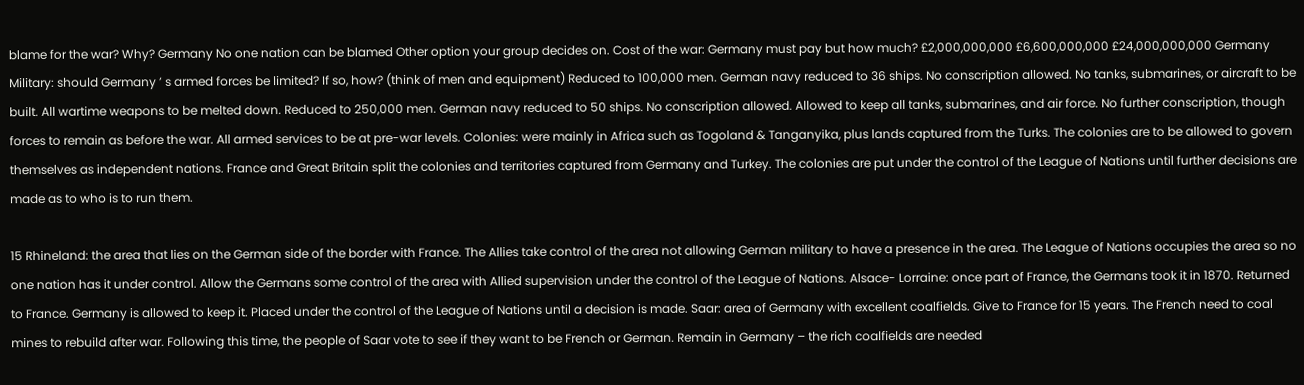blame for the war? Why? Germany No one nation can be blamed Other option your group decides on. Cost of the war: Germany must pay but how much? £2,000,000,000 £6,600,000,000 £24,000,000,000 Germany Military: should Germany ’ s armed forces be limited? If so, how? (think of men and equipment) Reduced to 100,000 men. German navy reduced to 36 ships. No conscription allowed. No tanks, submarines, or aircraft to be built. All wartime weapons to be melted down. Reduced to 250,000 men. German navy reduced to 50 ships. No conscription allowed. Allowed to keep all tanks, submarines, and air force. No further conscription, though forces to remain as before the war. All armed services to be at pre-war levels. Colonies: were mainly in Africa such as Togoland & Tanganyika, plus lands captured from the Turks. The colonies are to be allowed to govern themselves as independent nations. France and Great Britain split the colonies and territories captured from Germany and Turkey. The colonies are put under the control of the League of Nations until further decisions are made as to who is to run them.

15 Rhineland: the area that lies on the German side of the border with France. The Allies take control of the area not allowing German military to have a presence in the area. The League of Nations occupies the area so no one nation has it under control. Allow the Germans some control of the area with Allied supervision under the control of the League of Nations. Alsace- Lorraine: once part of France, the Germans took it in 1870. Returned to France. Germany is allowed to keep it. Placed under the control of the League of Nations until a decision is made. Saar: area of Germany with excellent coalfields. Give to France for 15 years. The French need to coal mines to rebuild after war. Following this time, the people of Saar vote to see if they want to be French or German. Remain in Germany – the rich coalfields are needed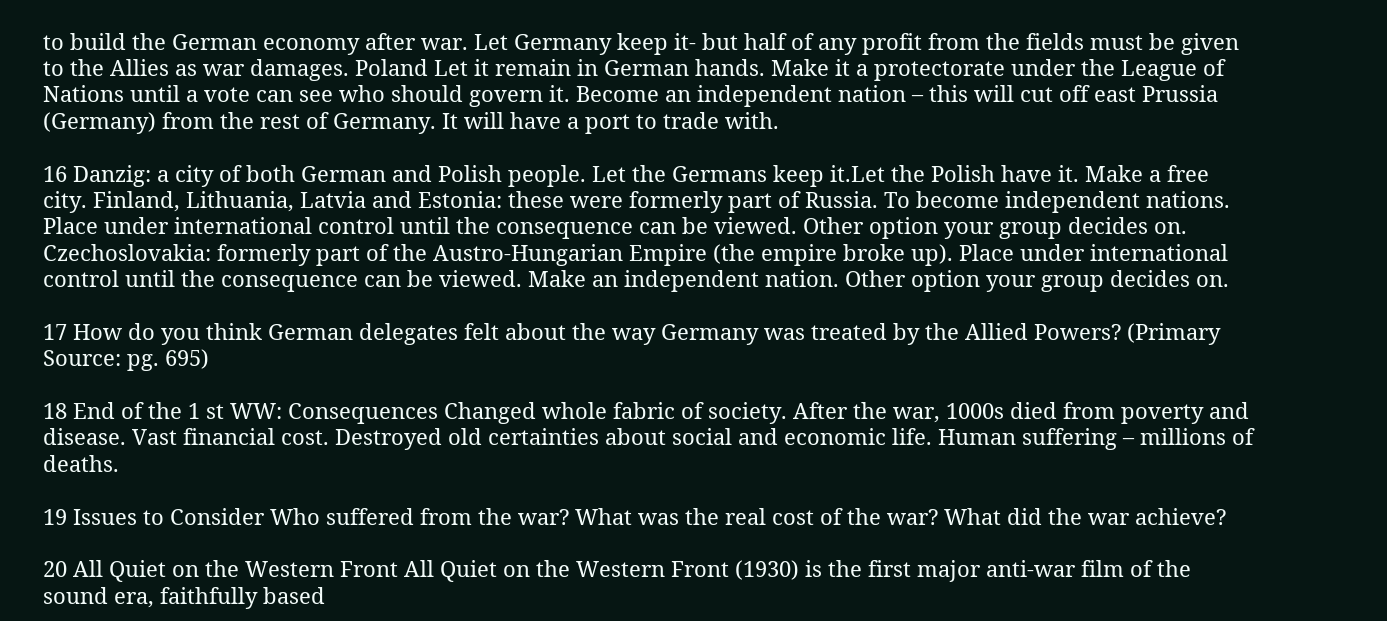to build the German economy after war. Let Germany keep it- but half of any profit from the fields must be given to the Allies as war damages. Poland Let it remain in German hands. Make it a protectorate under the League of Nations until a vote can see who should govern it. Become an independent nation – this will cut off east Prussia (Germany) from the rest of Germany. It will have a port to trade with.

16 Danzig: a city of both German and Polish people. Let the Germans keep it.Let the Polish have it. Make a free city. Finland, Lithuania, Latvia and Estonia: these were formerly part of Russia. To become independent nations. Place under international control until the consequence can be viewed. Other option your group decides on. Czechoslovakia: formerly part of the Austro-Hungarian Empire (the empire broke up). Place under international control until the consequence can be viewed. Make an independent nation. Other option your group decides on.

17 How do you think German delegates felt about the way Germany was treated by the Allied Powers? (Primary Source: pg. 695)

18 End of the 1 st WW: Consequences Changed whole fabric of society. After the war, 1000s died from poverty and disease. Vast financial cost. Destroyed old certainties about social and economic life. Human suffering – millions of deaths.

19 Issues to Consider Who suffered from the war? What was the real cost of the war? What did the war achieve?

20 All Quiet on the Western Front All Quiet on the Western Front (1930) is the first major anti-war film of the sound era, faithfully based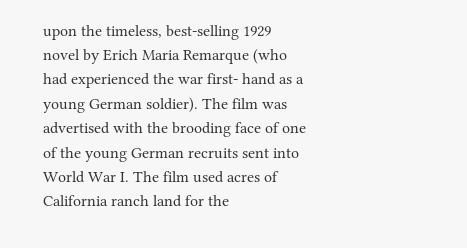upon the timeless, best-selling 1929 novel by Erich Maria Remarque (who had experienced the war first- hand as a young German soldier). The film was advertised with the brooding face of one of the young German recruits sent into World War I. The film used acres of California ranch land for the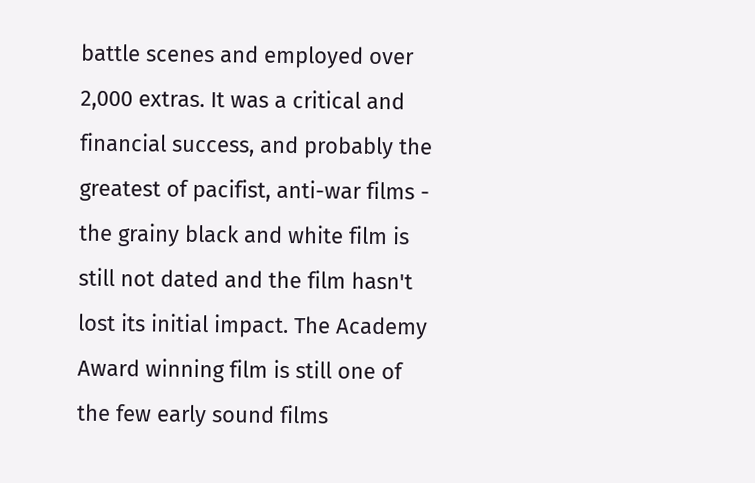battle scenes and employed over 2,000 extras. It was a critical and financial success, and probably the greatest of pacifist, anti-war films - the grainy black and white film is still not dated and the film hasn't lost its initial impact. The Academy Award winning film is still one of the few early sound films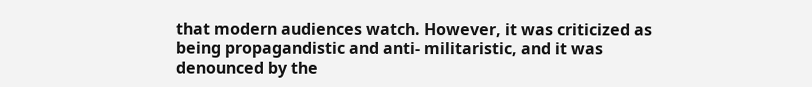that modern audiences watch. However, it was criticized as being propagandistic and anti- militaristic, and it was denounced by the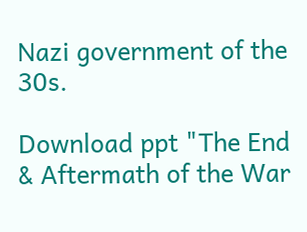Nazi government of the 30s.

Download ppt "The End & Aftermath of the War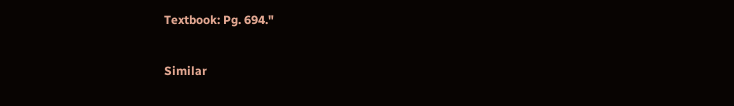Textbook: Pg. 694."

Similar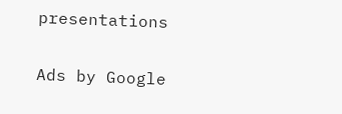presentations

Ads by Google